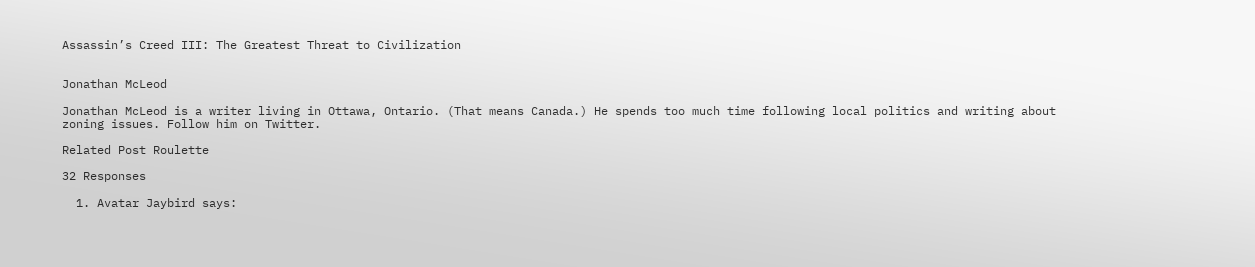Assassin’s Creed III: The Greatest Threat to Civilization


Jonathan McLeod

Jonathan McLeod is a writer living in Ottawa, Ontario. (That means Canada.) He spends too much time following local politics and writing about zoning issues. Follow him on Twitter.

Related Post Roulette

32 Responses

  1. Avatar Jaybird says: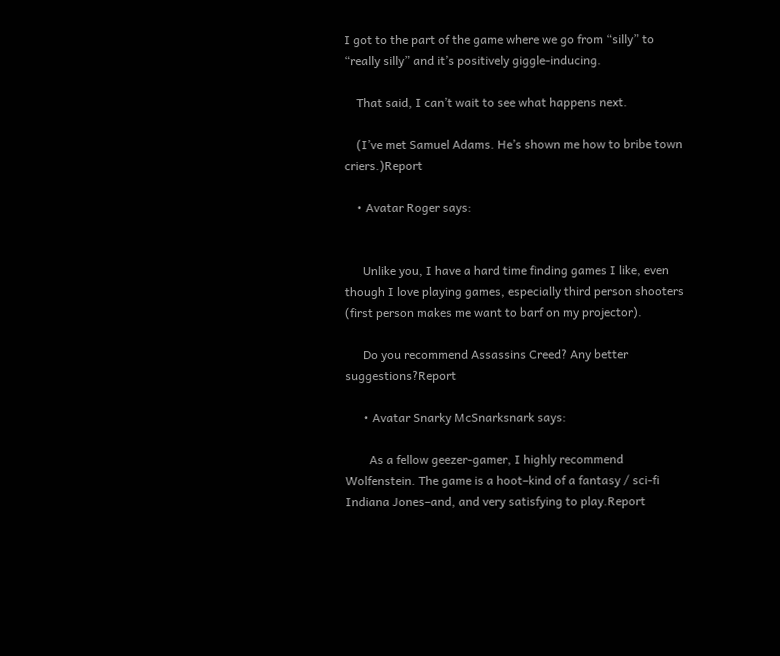I got to the part of the game where we go from “silly” to “really silly” and it’s positively giggle-inducing.

    That said, I can’t wait to see what happens next.

    (I’ve met Samuel Adams. He’s shown me how to bribe town criers.)Report

    • Avatar Roger says:


      Unlike you, I have a hard time finding games I like, even though I love playing games, especially third person shooters (first person makes me want to barf on my projector).

      Do you recommend Assassins Creed? Any better suggestions?Report

      • Avatar Snarky McSnarksnark says:

        As a fellow geezer-gamer, I highly recommend Wolfenstein. The game is a hoot–kind of a fantasy / sci-fi Indiana Jones–and, and very satisfying to play.Report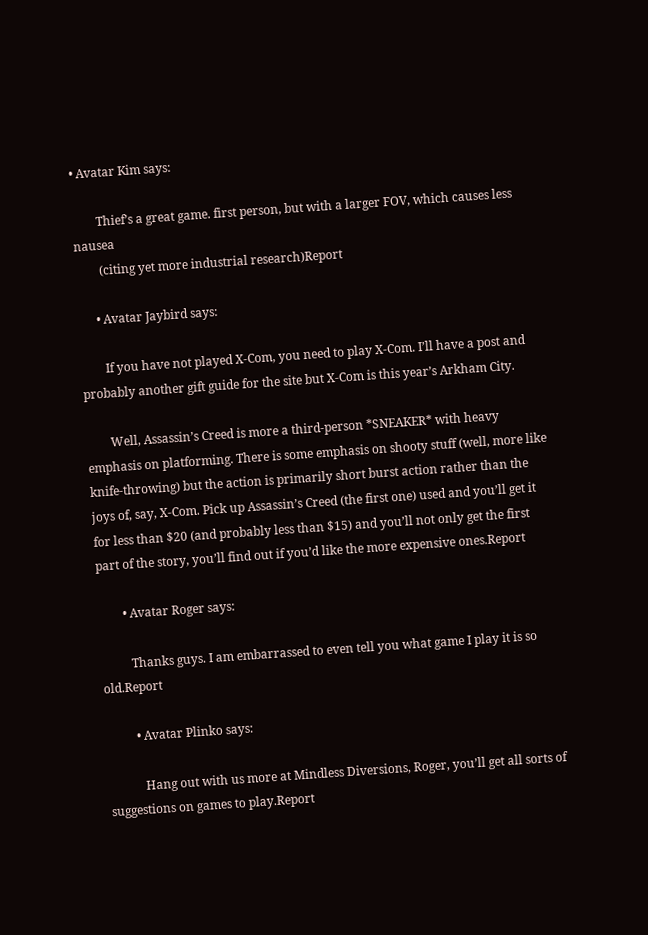• Avatar Kim says:

        Thief’s a great game. first person, but with a larger FOV, which causes less nausea
        (citing yet more industrial research)Report

      • Avatar Jaybird says:

        If you have not played X-Com, you need to play X-Com. I’ll have a post and probably another gift guide for the site but X-Com is this year’s Arkham City.

        Well, Assassin’s Creed is more a third-person *SNEAKER* with heavy emphasis on platforming. There is some emphasis on shooty stuff (well, more like knife-throwing) but the action is primarily short burst action rather than the joys of, say, X-Com. Pick up Assassin’s Creed (the first one) used and you’ll get it for less than $20 (and probably less than $15) and you’ll not only get the first part of the story, you’ll find out if you’d like the more expensive ones.Report

        • Avatar Roger says:

          Thanks guys. I am embarrassed to even tell you what game I play it is so old.Report

          • Avatar Plinko says:

            Hang out with us more at Mindless Diversions, Roger, you’ll get all sorts of suggestions on games to play.Report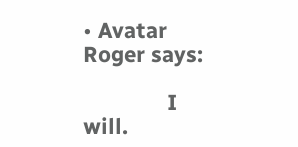• Avatar Roger says:

              I will.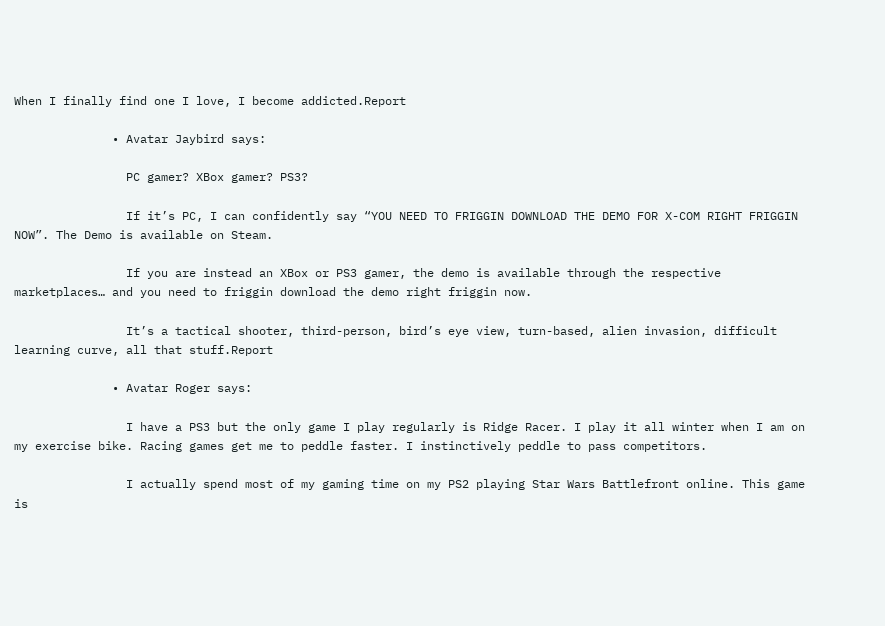When I finally find one I love, I become addicted.Report

              • Avatar Jaybird says:

                PC gamer? XBox gamer? PS3?

                If it’s PC, I can confidently say “YOU NEED TO FRIGGIN DOWNLOAD THE DEMO FOR X-COM RIGHT FRIGGIN NOW”. The Demo is available on Steam.

                If you are instead an XBox or PS3 gamer, the demo is available through the respective marketplaces… and you need to friggin download the demo right friggin now.

                It’s a tactical shooter, third-person, bird’s eye view, turn-based, alien invasion, difficult learning curve, all that stuff.Report

              • Avatar Roger says:

                I have a PS3 but the only game I play regularly is Ridge Racer. I play it all winter when I am on my exercise bike. Racing games get me to peddle faster. I instinctively peddle to pass competitors.

                I actually spend most of my gaming time on my PS2 playing Star Wars Battlefront online. This game is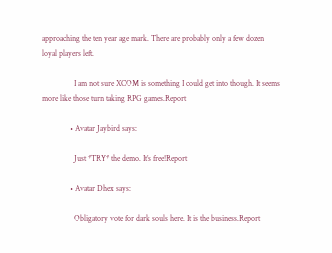approaching the ten year age mark. There are probably only a few dozen loyal players left.

                I am not sure XCOM is something I could get into though. It seems more like those turn taking RPG games.Report

              • Avatar Jaybird says:

                Just *TRY* the demo. It’s free!Report

              • Avatar Dhex says:

                Obligatory vote for dark souls here. It is the business.Report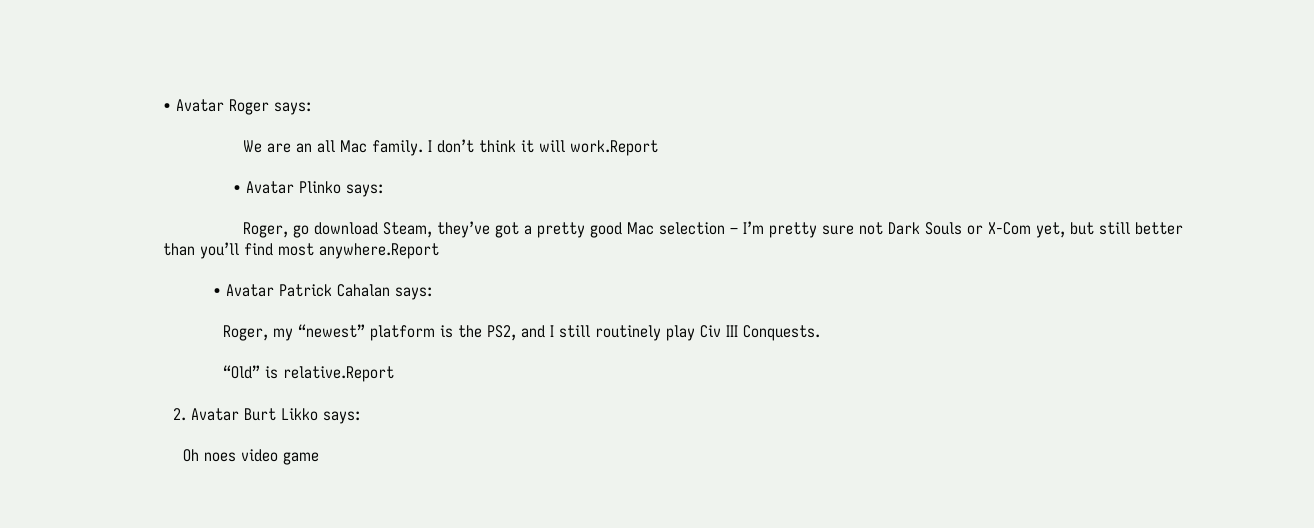• Avatar Roger says:

                We are an all Mac family. I don’t think it will work.Report

              • Avatar Plinko says:

                Roger, go download Steam, they’ve got a pretty good Mac selection – I’m pretty sure not Dark Souls or X-Com yet, but still better than you’ll find most anywhere.Report

          • Avatar Patrick Cahalan says:

            Roger, my “newest” platform is the PS2, and I still routinely play Civ III Conquests.

            “Old” is relative.Report

  2. Avatar Burt Likko says:

    Oh noes video game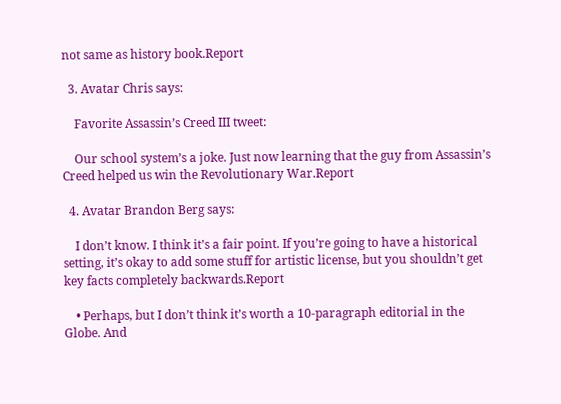not same as history book.Report

  3. Avatar Chris says:

    Favorite Assassin’s Creed III tweet:

    Our school system’s a joke. Just now learning that the guy from Assassin’s Creed helped us win the Revolutionary War.Report

  4. Avatar Brandon Berg says:

    I don’t know. I think it’s a fair point. If you’re going to have a historical setting, it’s okay to add some stuff for artistic license, but you shouldn’t get key facts completely backwards.Report

    • Perhaps, but I don’t think it’s worth a 10-paragraph editorial in the Globe. And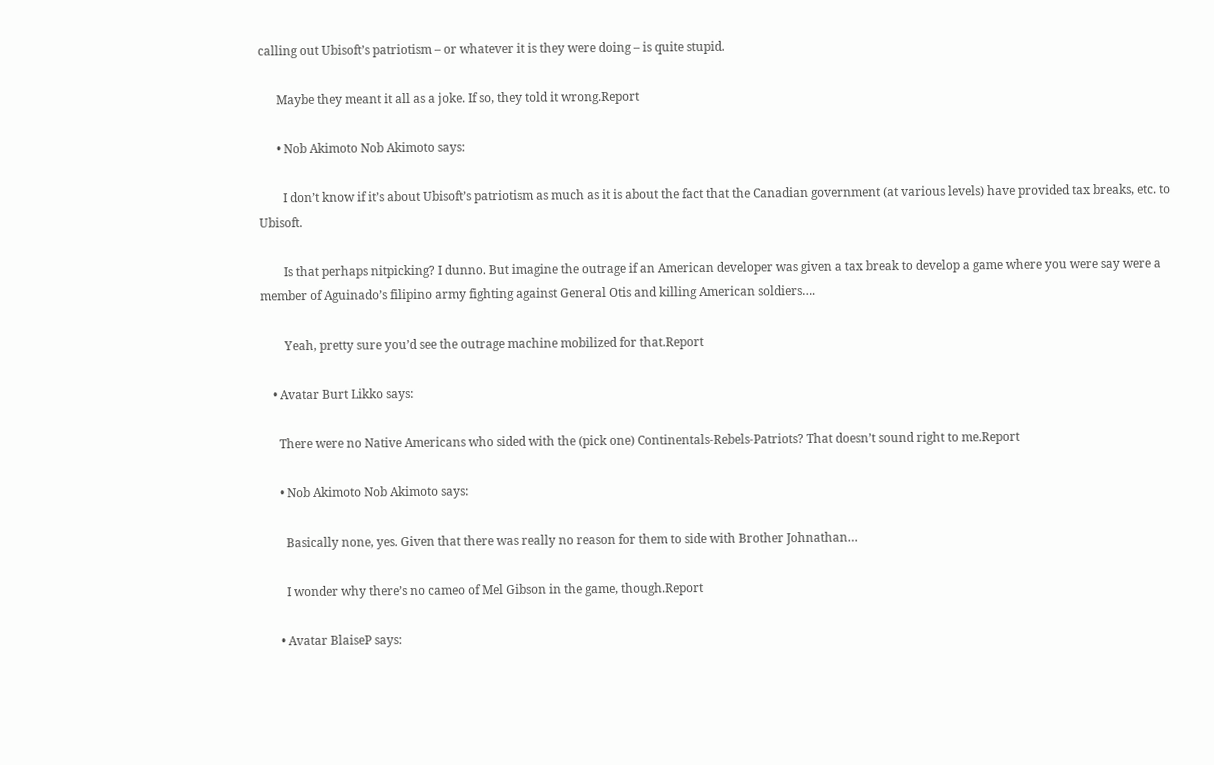calling out Ubisoft’s patriotism – or whatever it is they were doing – is quite stupid.

      Maybe they meant it all as a joke. If so, they told it wrong.Report

      • Nob Akimoto Nob Akimoto says:

        I don’t know if it’s about Ubisoft’s patriotism as much as it is about the fact that the Canadian government (at various levels) have provided tax breaks, etc. to Ubisoft.

        Is that perhaps nitpicking? I dunno. But imagine the outrage if an American developer was given a tax break to develop a game where you were say were a member of Aguinado’s filipino army fighting against General Otis and killing American soldiers….

        Yeah, pretty sure you’d see the outrage machine mobilized for that.Report

    • Avatar Burt Likko says:

      There were no Native Americans who sided with the (pick one) Continentals-Rebels-Patriots? That doesn’t sound right to me.Report

      • Nob Akimoto Nob Akimoto says:

        Basically none, yes. Given that there was really no reason for them to side with Brother Johnathan…

        I wonder why there’s no cameo of Mel Gibson in the game, though.Report

      • Avatar BlaiseP says: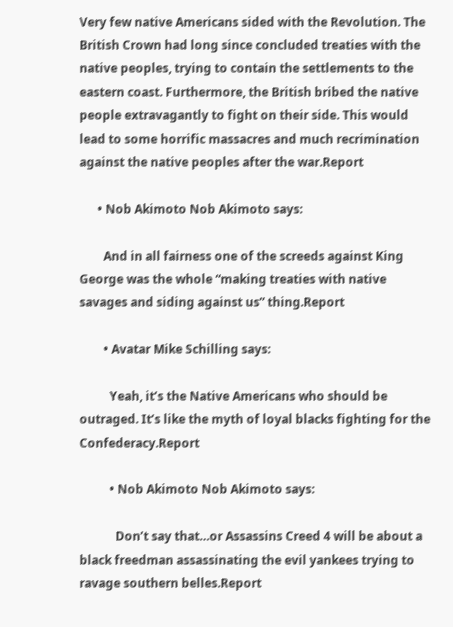Very few native Americans sided with the Revolution. The British Crown had long since concluded treaties with the native peoples, trying to contain the settlements to the eastern coast. Furthermore, the British bribed the native people extravagantly to fight on their side. This would lead to some horrific massacres and much recrimination against the native peoples after the war.Report

      • Nob Akimoto Nob Akimoto says:

        And in all fairness one of the screeds against King George was the whole “making treaties with native savages and siding against us” thing.Report

        • Avatar Mike Schilling says:

          Yeah, it’s the Native Americans who should be outraged. It’s like the myth of loyal blacks fighting for the Confederacy.Report

          • Nob Akimoto Nob Akimoto says:

            Don’t say that…or Assassins Creed 4 will be about a black freedman assassinating the evil yankees trying to ravage southern belles.Report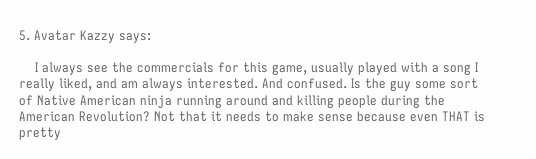5. Avatar Kazzy says:

    I always see the commercials for this game, usually played with a song I really liked, and am always interested. And confused. Is the guy some sort of Native American ninja running around and killing people during the American Revolution? Not that it needs to make sense because even THAT is pretty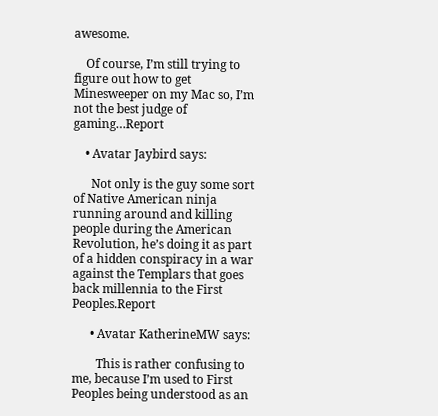awesome.

    Of course, I’m still trying to figure out how to get Minesweeper on my Mac so, I’m not the best judge of gaming…Report

    • Avatar Jaybird says:

      Not only is the guy some sort of Native American ninja running around and killing people during the American Revolution, he’s doing it as part of a hidden conspiracy in a war against the Templars that goes back millennia to the First Peoples.Report

      • Avatar KatherineMW says:

        This is rather confusing to me, because I’m used to First Peoples being understood as an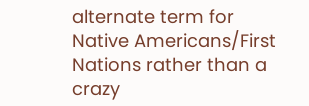alternate term for Native Americans/First Nations rather than a crazy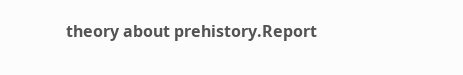theory about prehistory.Report